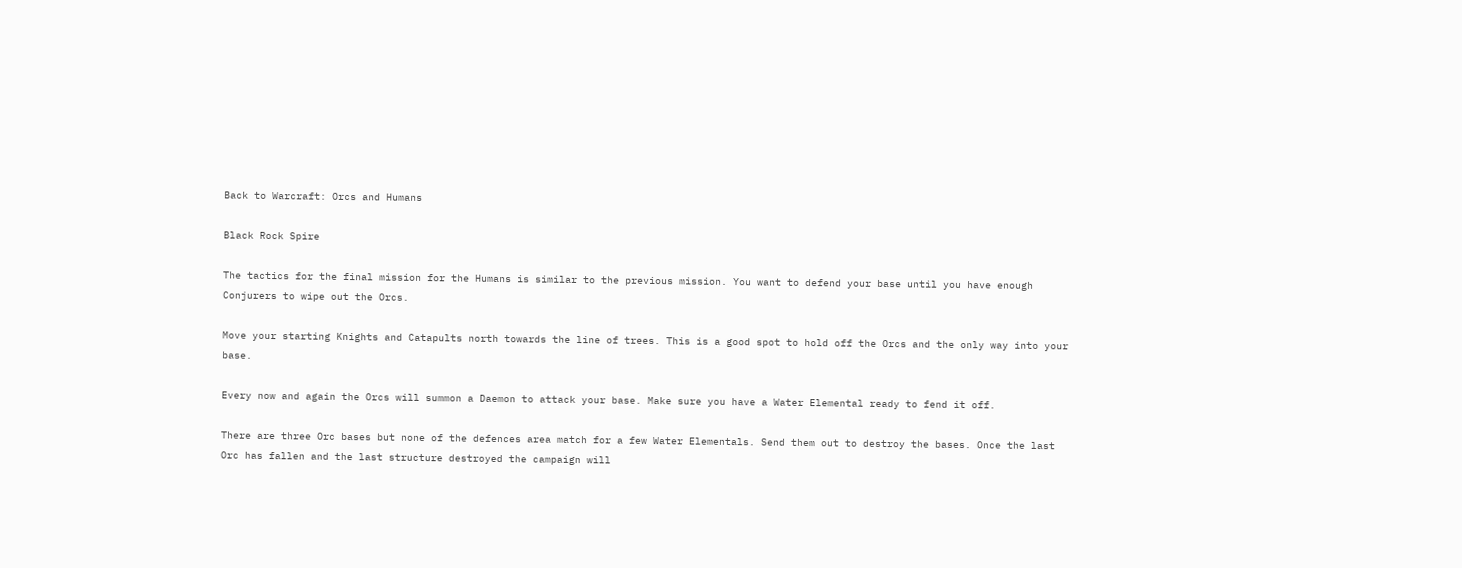Back to Warcraft: Orcs and Humans

Black Rock Spire

The tactics for the final mission for the Humans is similar to the previous mission. You want to defend your base until you have enough Conjurers to wipe out the Orcs.

Move your starting Knights and Catapults north towards the line of trees. This is a good spot to hold off the Orcs and the only way into your base.

Every now and again the Orcs will summon a Daemon to attack your base. Make sure you have a Water Elemental ready to fend it off.

There are three Orc bases but none of the defences area match for a few Water Elementals. Send them out to destroy the bases. Once the last Orc has fallen and the last structure destroyed the campaign will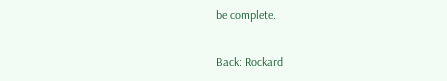be complete.

Back: Rockard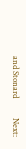and Stonard          Next: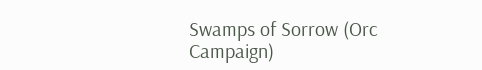Swamps of Sorrow (Orc Campaign)